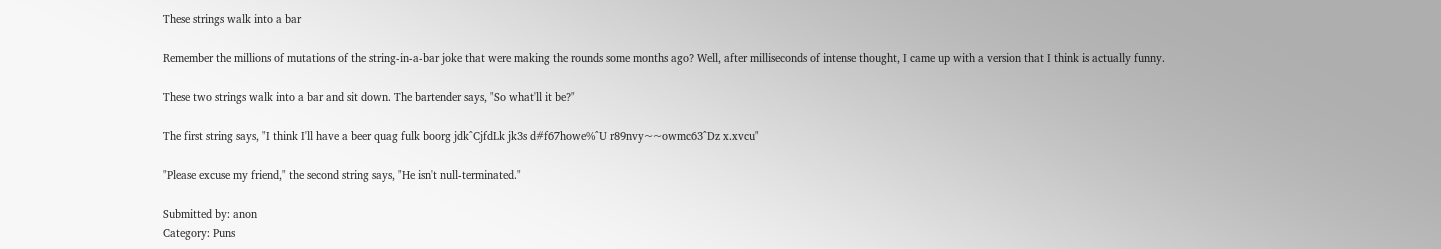These strings walk into a bar

Remember the millions of mutations of the string-in-a-bar joke that were making the rounds some months ago? Well, after milliseconds of intense thought, I came up with a version that I think is actually funny.

These two strings walk into a bar and sit down. The bartender says, "So what'll it be?"

The first string says, "I think I'll have a beer quag fulk boorg jdk^CjfdLk jk3s d#f67howe%^U r89nvy~~owmc63^Dz x.xvcu"

"Please excuse my friend," the second string says, "He isn't null-terminated."

Submitted by: anon
Category: Puns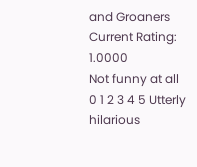and Groaners
Current Rating: 1.0000
Not funny at all 0 1 2 3 4 5 Utterly hilarious